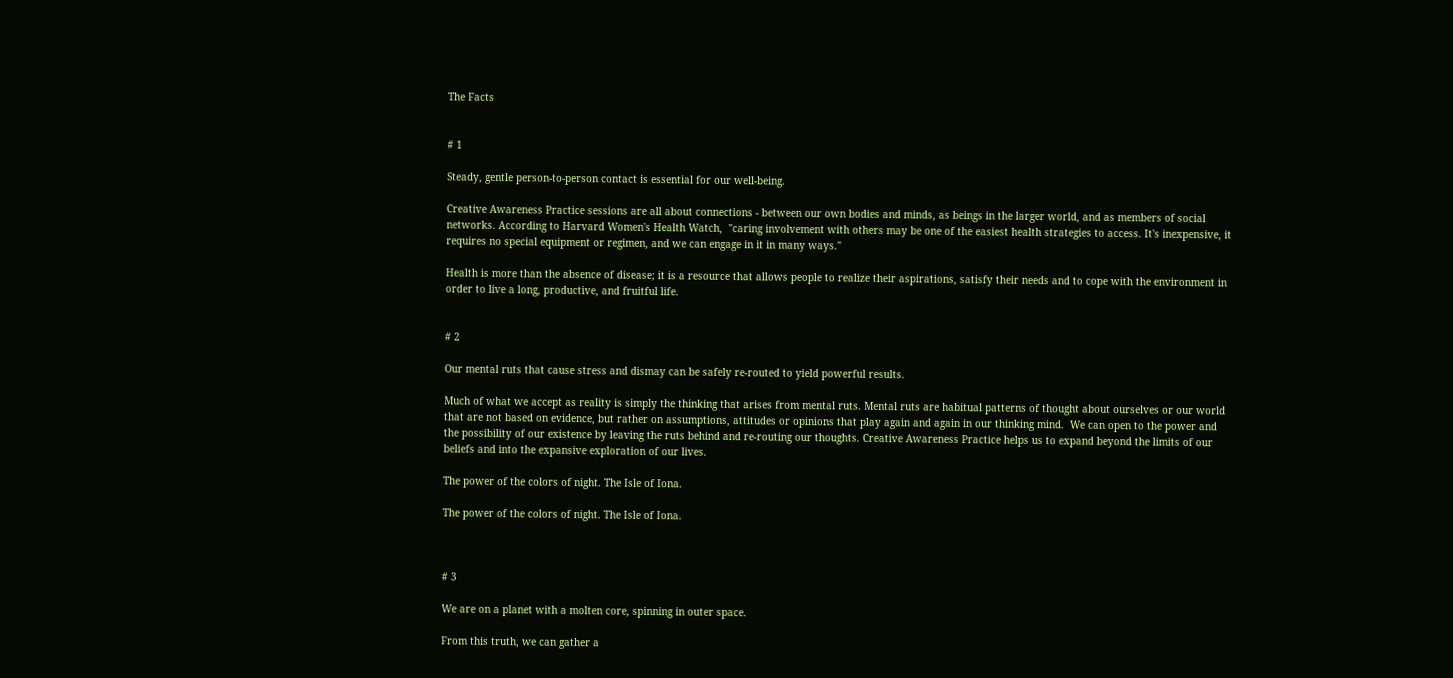The Facts


# 1

Steady, gentle person-to-person contact is essential for our well-being.

Creative Awareness Practice sessions are all about connections - between our own bodies and minds, as beings in the larger world, and as members of social networks. According to Harvard Women's Health Watch,  "caring involvement with others may be one of the easiest health strategies to access. It's inexpensive, it requires no special equipment or regimen, and we can engage in it in many ways."

Health is more than the absence of disease; it is a resource that allows people to realize their aspirations, satisfy their needs and to cope with the environment in order to live a long, productive, and fruitful life.


# 2

Our mental ruts that cause stress and dismay can be safely re-routed to yield powerful results.

Much of what we accept as reality is simply the thinking that arises from mental ruts. Mental ruts are habitual patterns of thought about ourselves or our world that are not based on evidence, but rather on assumptions, attitudes or opinions that play again and again in our thinking mind.  We can open to the power and the possibility of our existence by leaving the ruts behind and re-routing our thoughts. Creative Awareness Practice helps us to expand beyond the limits of our beliefs and into the expansive exploration of our lives.

The power of the colors of night. The Isle of Iona.

The power of the colors of night. The Isle of Iona.



# 3

We are on a planet with a molten core, spinning in outer space.

From this truth, we can gather a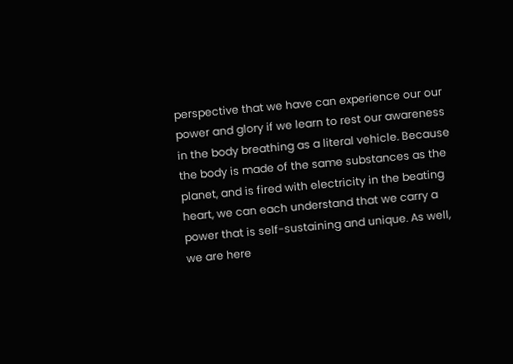perspective that we have can experience our our power and glory if we learn to rest our awareness in the body breathing as a literal vehicle. Because the body is made of the same substances as the planet, and is fired with electricity in the beating heart, we can each understand that we carry a power that is self-sustaining and unique. As well, we are here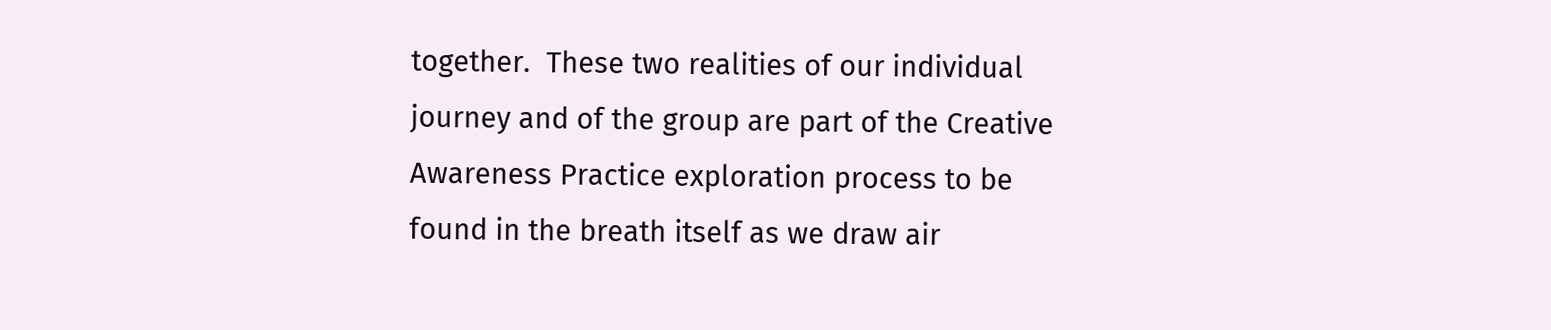together.  These two realities of our individual journey and of the group are part of the Creative Awareness Practice exploration process to be found in the breath itself as we draw air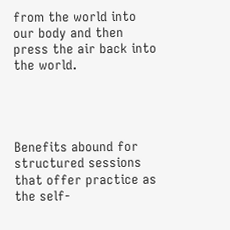from the world into our body and then press the air back into the world.




Benefits abound for structured sessions that offer practice as the self-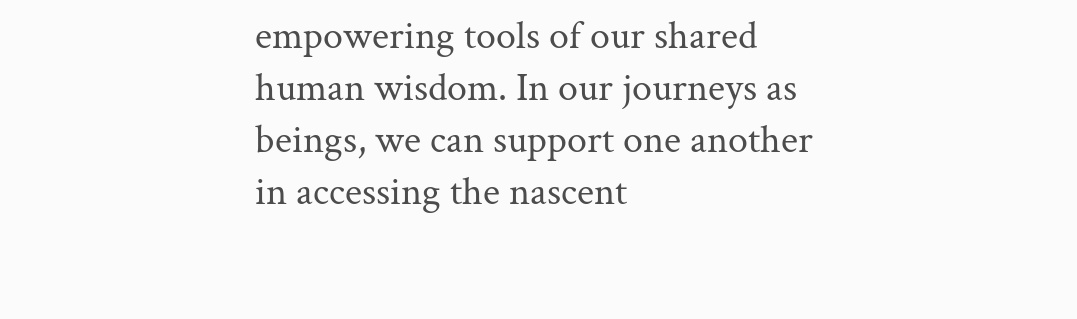empowering tools of our shared human wisdom. In our journeys as beings, we can support one another in accessing the nascent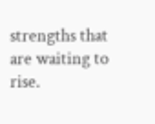strengths that are waiting to rise.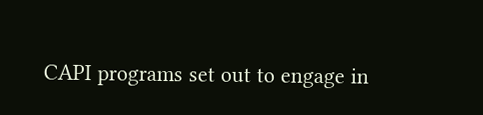CAPI programs set out to engage in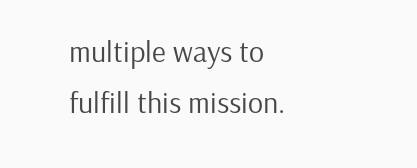multiple ways to fulfill this mission.